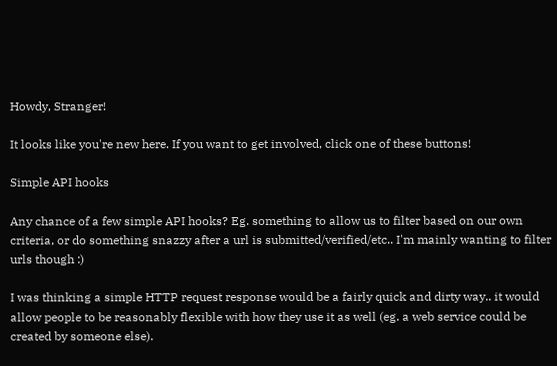Howdy, Stranger!

It looks like you're new here. If you want to get involved, click one of these buttons!

Simple API hooks

Any chance of a few simple API hooks? Eg. something to allow us to filter based on our own criteria, or do something snazzy after a url is submitted/verified/etc.. I'm mainly wanting to filter urls though :)

I was thinking a simple HTTP request response would be a fairly quick and dirty way.. it would allow people to be reasonably flexible with how they use it as well (eg. a web service could be created by someone else).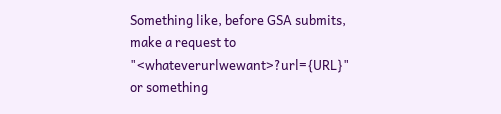Something like, before GSA submits, make a request to "<whateverurlwewant>?url={URL}" or something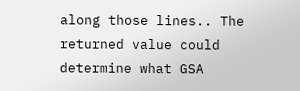along those lines.. The returned value could determine what GSA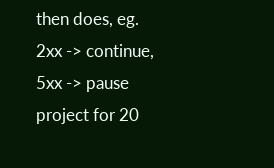then does, eg. 2xx -> continue, 5xx -> pause project for 20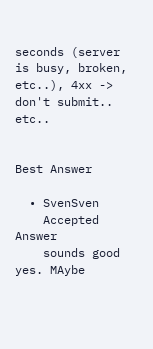seconds (server is busy, broken, etc..), 4xx -> don't submit.. etc..


Best Answer

  • SvenSven
    Accepted Answer
    sounds good yes. MAybe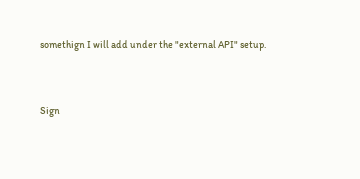somethign I will add under the "external API" setup.


Sign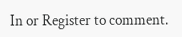In or Register to comment.